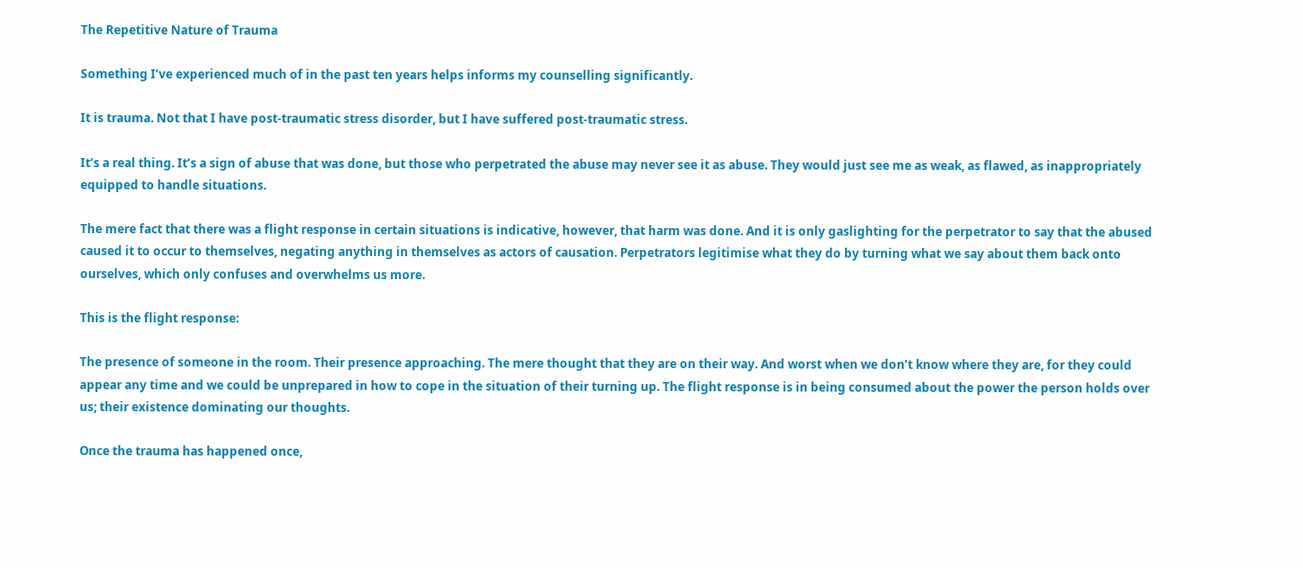The Repetitive Nature of Trauma

Something I’ve experienced much of in the past ten years helps informs my counselling significantly.

It is trauma. Not that I have post-traumatic stress disorder, but I have suffered post-traumatic stress.

It’s a real thing. It’s a sign of abuse that was done, but those who perpetrated the abuse may never see it as abuse. They would just see me as weak, as flawed, as inappropriately equipped to handle situations.

The mere fact that there was a flight response in certain situations is indicative, however, that harm was done. And it is only gaslighting for the perpetrator to say that the abused caused it to occur to themselves, negating anything in themselves as actors of causation. Perpetrators legitimise what they do by turning what we say about them back onto ourselves, which only confuses and overwhelms us more.

This is the flight response:

The presence of someone in the room. Their presence approaching. The mere thought that they are on their way. And worst when we don’t know where they are, for they could appear any time and we could be unprepared in how to cope in the situation of their turning up. The flight response is in being consumed about the power the person holds over us; their existence dominating our thoughts.

Once the trauma has happened once,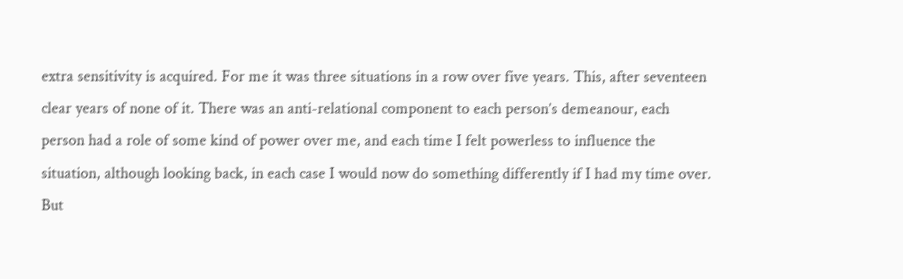extra sensitivity is acquired. For me it was three situations in a row over five years. This, after seventeen clear years of none of it. There was an anti-relational component to each person’s demeanour, each person had a role of some kind of power over me, and each time I felt powerless to influence the situation, although looking back, in each case I would now do something differently if I had my time over. But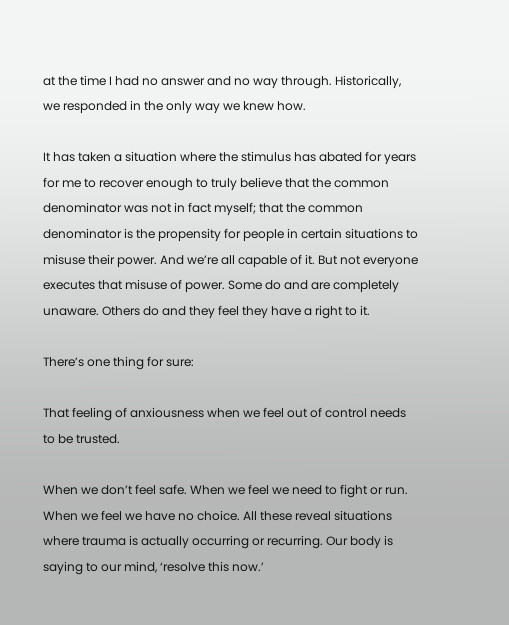at the time I had no answer and no way through. Historically, we responded in the only way we knew how.

It has taken a situation where the stimulus has abated for years for me to recover enough to truly believe that the common denominator was not in fact myself; that the common denominator is the propensity for people in certain situations to misuse their power. And we’re all capable of it. But not everyone executes that misuse of power. Some do and are completely unaware. Others do and they feel they have a right to it.

There’s one thing for sure:

That feeling of anxiousness when we feel out of control needs to be trusted.

When we don’t feel safe. When we feel we need to fight or run. When we feel we have no choice. All these reveal situations where trauma is actually occurring or recurring. Our body is saying to our mind, ‘resolve this now.’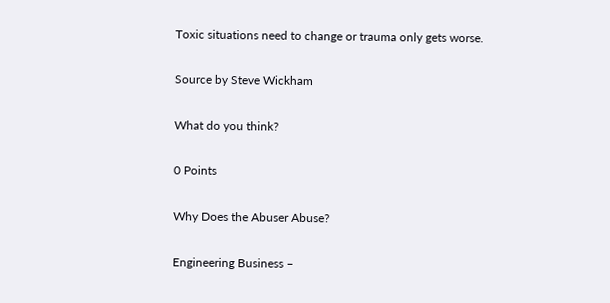Toxic situations need to change or trauma only gets worse.

Source by Steve Wickham

What do you think?

0 Points

Why Does the Abuser Abuse?

Engineering Business –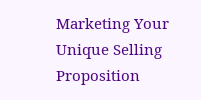Marketing Your Unique Selling Proposition